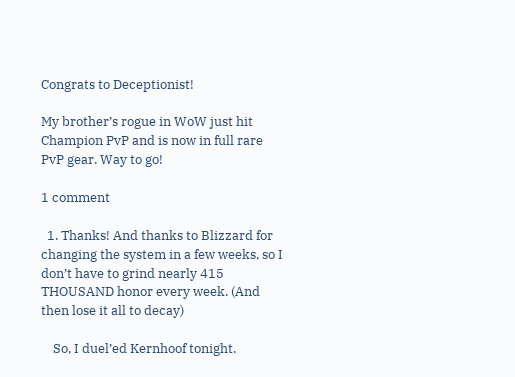Congrats to Deceptionist!

My brother’s rogue in WoW just hit Champion PvP and is now in full rare PvP gear. Way to go!

1 comment

  1. Thanks! And thanks to Blizzard for changing the system in a few weeks, so I don’t have to grind nearly 415 THOUSAND honor every week. (And then lose it all to decay)

    So, I duel’ed Kernhoof tonight.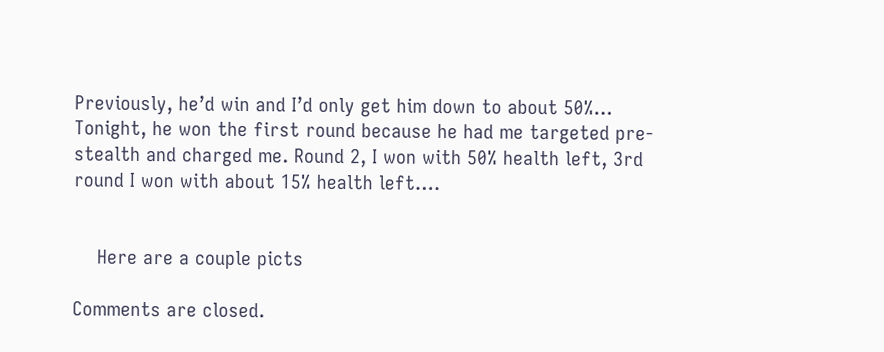Previously, he’d win and I’d only get him down to about 50%… Tonight, he won the first round because he had me targeted pre-stealth and charged me. Round 2, I won with 50% health left, 3rd round I won with about 15% health left….


    Here are a couple picts

Comments are closed.